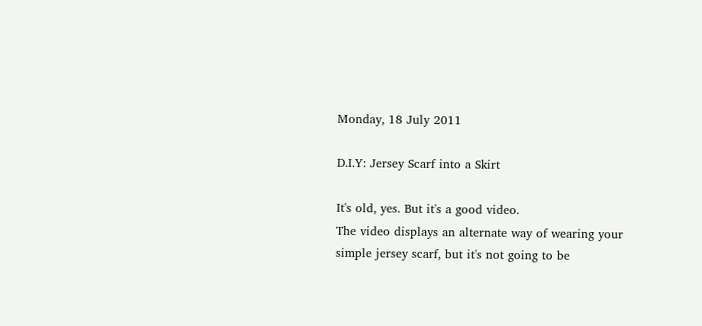Monday, 18 July 2011

D.I.Y: Jersey Scarf into a Skirt

It's old, yes. But it's a good video.
The video displays an alternate way of wearing your simple jersey scarf, but it's not going to be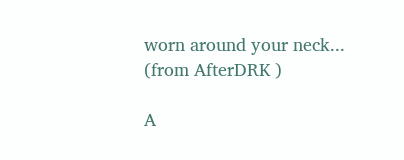worn around your neck...
(from AfterDRK )

A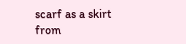scarf as a skirt from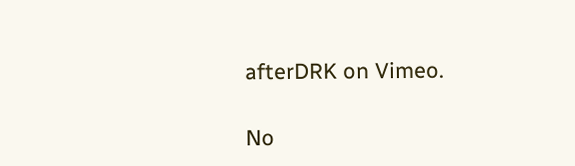afterDRK on Vimeo.

No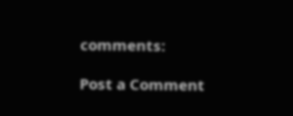comments:

Post a Comment